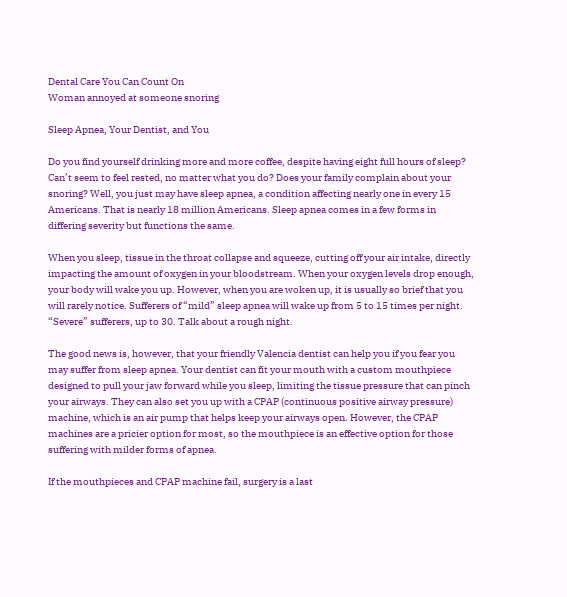Dental Care You Can Count On
Woman annoyed at someone snoring

Sleep Apnea, Your Dentist, and You

Do you find yourself drinking more and more coffee, despite having eight full hours of sleep? Can’t seem to feel rested, no matter what you do? Does your family complain about your snoring? Well, you just may have sleep apnea, a condition affecting nearly one in every 15 Americans. That is nearly 18 million Americans. Sleep apnea comes in a few forms in differing severity but functions the same.

When you sleep, tissue in the throat collapse and squeeze, cutting off your air intake, directly impacting the amount of oxygen in your bloodstream. When your oxygen levels drop enough, your body will wake you up. However, when you are woken up, it is usually so brief that you will rarely notice. Sufferers of “mild” sleep apnea will wake up from 5 to 15 times per night. “Severe” sufferers, up to 30. Talk about a rough night.

The good news is, however, that your friendly Valencia dentist can help you if you fear you may suffer from sleep apnea. Your dentist can fit your mouth with a custom mouthpiece designed to pull your jaw forward while you sleep, limiting the tissue pressure that can pinch your airways. They can also set you up with a CPAP (continuous positive airway pressure) machine, which is an air pump that helps keep your airways open. However, the CPAP machines are a pricier option for most, so the mouthpiece is an effective option for those suffering with milder forms of apnea.

If the mouthpieces and CPAP machine fail, surgery is a last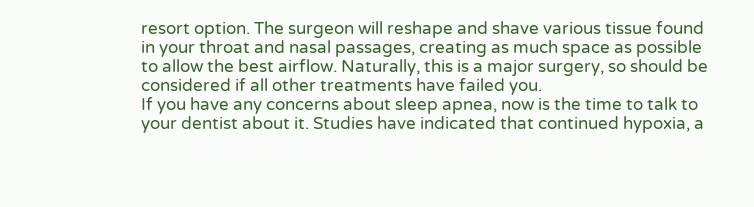resort option. The surgeon will reshape and shave various tissue found in your throat and nasal passages, creating as much space as possible to allow the best airflow. Naturally, this is a major surgery, so should be considered if all other treatments have failed you.
If you have any concerns about sleep apnea, now is the time to talk to your dentist about it. Studies have indicated that continued hypoxia, a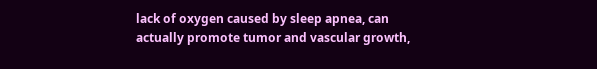lack of oxygen caused by sleep apnea, can actually promote tumor and vascular growth,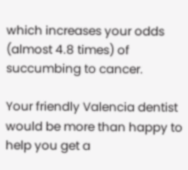which increases your odds (almost 4.8 times) of succumbing to cancer.

Your friendly Valencia dentist would be more than happy to help you get a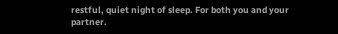restful, quiet night of sleep. For both you and your partner.